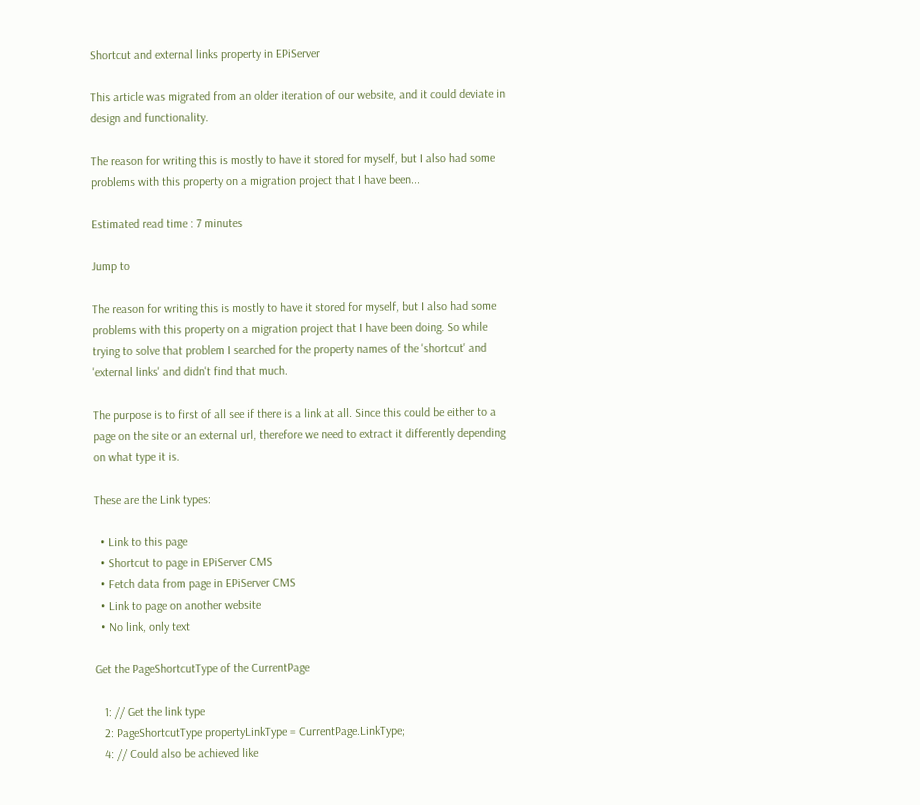Shortcut and external links property in EPiServer

This article was migrated from an older iteration of our website, and it could deviate in design and functionality.

The reason for writing this is mostly to have it stored for myself, but I also had some problems with this property on a migration project that I have been...

Estimated read time : 7 minutes

Jump to

The reason for writing this is mostly to have it stored for myself, but I also had some problems with this property on a migration project that I have been doing. So while trying to solve that problem I searched for the property names of the 'shortcut' and 'external links' and didn't find that much.

The purpose is to first of all see if there is a link at all. Since this could be either to a page on the site or an external url, therefore we need to extract it differently depending on what type it is.

These are the Link types:

  • Link to this page
  • Shortcut to page in EPiServer CMS
  • Fetch data from page in EPiServer CMS
  • Link to page on another website
  • No link, only text

Get the PageShortcutType of the CurrentPage

   1: // Get the link type
   2: PageShortcutType propertyLinkType = CurrentPage.LinkType;
   4: // Could also be achieved like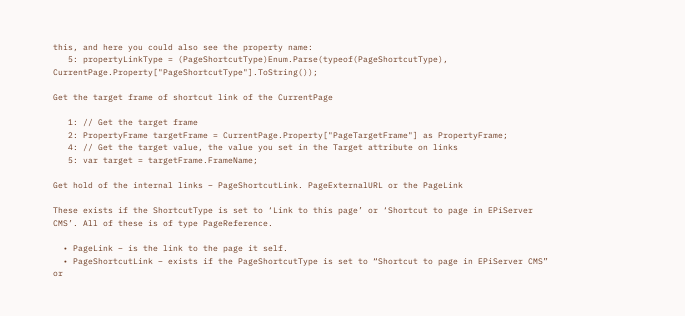this, and here you could also see the property name:
   5: propertyLinkType = (PageShortcutType)Enum.Parse(typeof(PageShortcutType), CurrentPage.Property["PageShortcutType"].ToString());

Get the target frame of shortcut link of the CurrentPage

   1: // Get the target frame
   2: PropertyFrame targetFrame = CurrentPage.Property["PageTargetFrame"] as PropertyFrame;
   4: // Get the target value, the value you set in the Target attribute on links
   5: var target = targetFrame.FrameName;

Get hold of the internal links – PageShortcutLink. PageExternalURL or the PageLink

These exists if the ShortcutType is set to ‘Link to this page’ or ‘Shortcut to page in EPiServer CMS’. All of these is of type PageReference.

  • PageLink – is the link to the page it self.
  • PageShortcutLink – exists if the PageShortcutType is set to “Shortcut to page in EPiServer CMS” or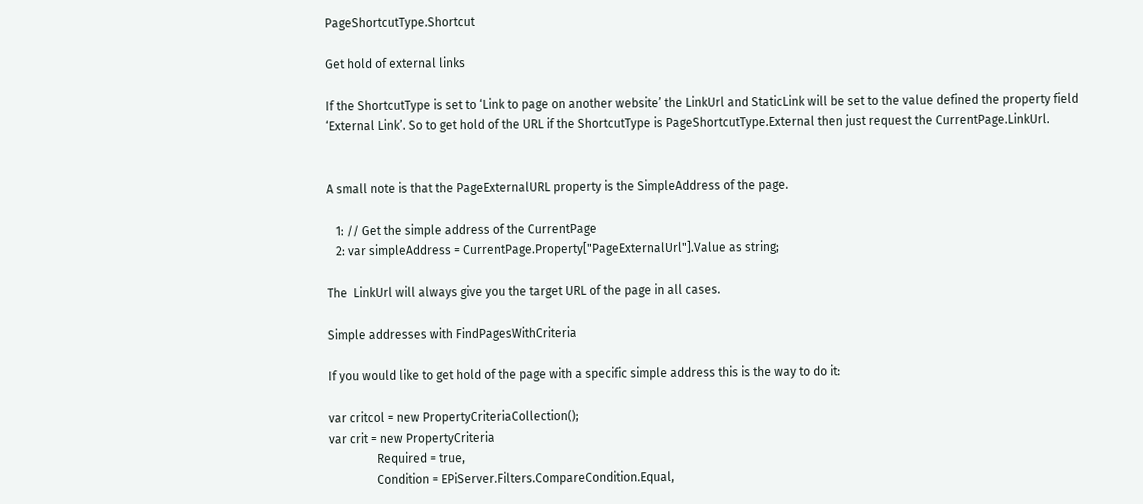PageShortcutType.Shortcut

Get hold of external links

If the ShortcutType is set to ‘Link to page on another website’ the LinkUrl and StaticLink will be set to the value defined the property field ‘External Link’. So to get hold of the URL if the ShortcutType is PageShortcutType.External then just request the CurrentPage.LinkUrl.


A small note is that the PageExternalURL property is the SimpleAddress of the page.

   1: // Get the simple address of the CurrentPage
   2: var simpleAddress = CurrentPage.Property["PageExternalUrl"].Value as string;

The  LinkUrl will always give you the target URL of the page in all cases.

Simple addresses with FindPagesWithCriteria

If you would like to get hold of the page with a specific simple address this is the way to do it:

var critcol = new PropertyCriteriaCollection();
var crit = new PropertyCriteria
                Required = true,
                Condition = EPiServer.Filters.CompareCondition.Equal,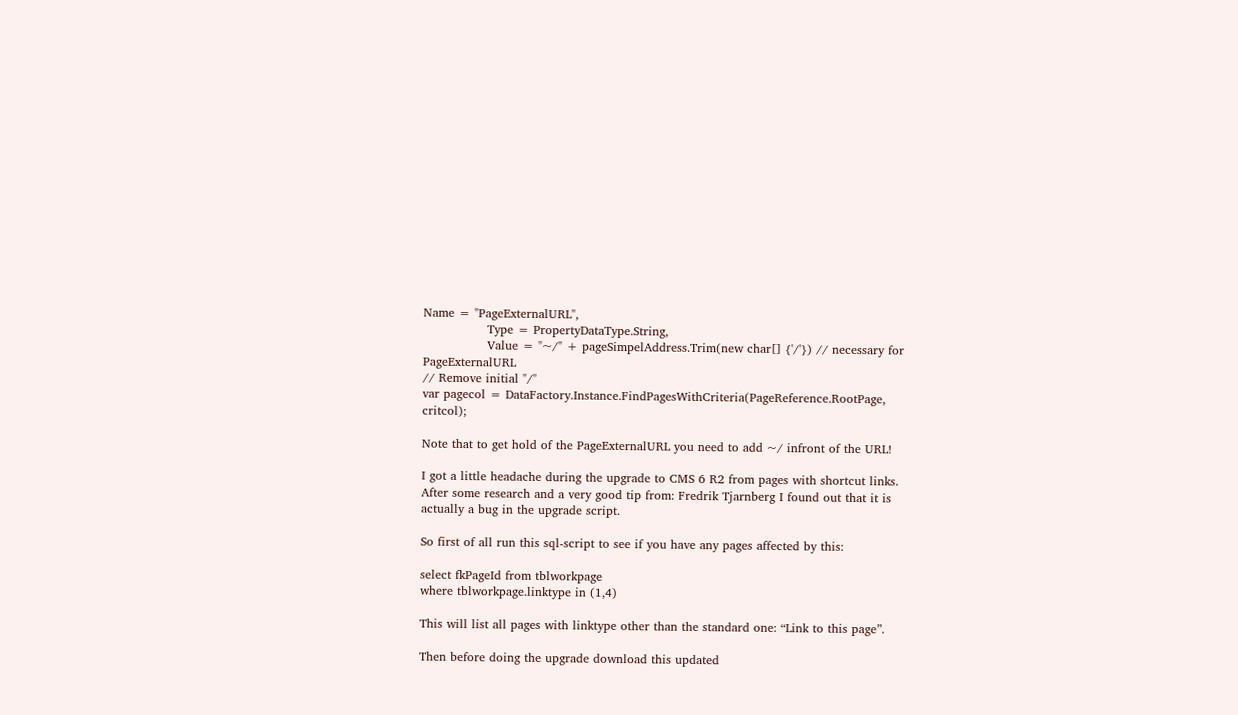Name = "PageExternalURL",
                Type = PropertyDataType.String,
                Value = "~/" + pageSimpelAddress.Trim(new char[] {'/'}) // necessary for PageExternalURL
// Remove initial "/"
var pagecol = DataFactory.Instance.FindPagesWithCriteria(PageReference.RootPage, critcol);

Note that to get hold of the PageExternalURL you need to add ~/ infront of the URL!

I got a little headache during the upgrade to CMS 6 R2 from pages with shortcut links. After some research and a very good tip from: Fredrik Tjarnberg I found out that it is actually a bug in the upgrade script.

So first of all run this sql-script to see if you have any pages affected by this:

select fkPageId from tblworkpage
where tblworkpage.linktype in (1,4)

This will list all pages with linktype other than the standard one: “Link to this page”.

Then before doing the upgrade download this updated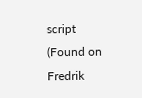script (Found on Fredrik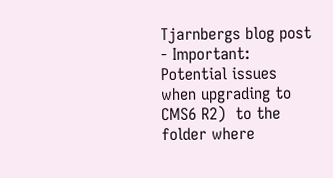Tjarnbergs blog post - Important: Potential issues when upgrading to CMS6 R2)  to the folder where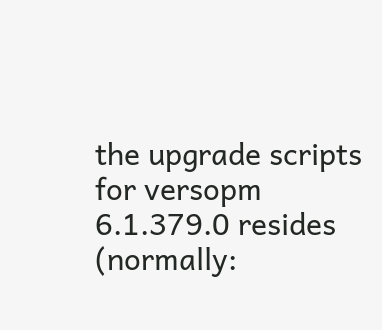the upgrade scripts for versopm 6.1.379.0 resides (normally: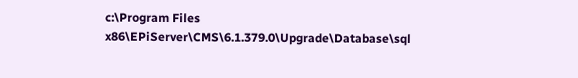c:\Program Files x86\EPiServer\CMS\6.1.379.0\Upgrade\Database\sql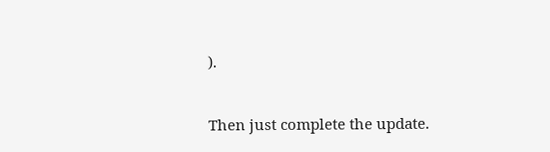).

Then just complete the update.